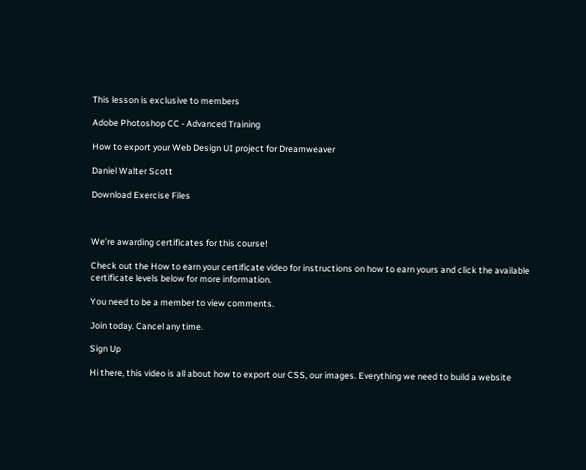This lesson is exclusive to members

Adobe Photoshop CC - Advanced Training

How to export your Web Design UI project for Dreamweaver

Daniel Walter Scott

Download Exercise Files



We’re awarding certificates for this course!

Check out the How to earn your certificate video for instructions on how to earn yours and click the available certificate levels below for more information.

You need to be a member to view comments.

Join today. Cancel any time.

Sign Up

Hi there, this video is all about how to export our CSS, our images. Everything we need to build a website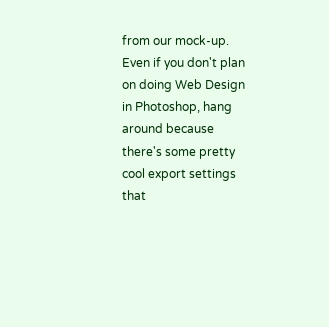from our mock-up. Even if you don't plan on doing Web Design in Photoshop, hang around because there's some pretty cool export settings that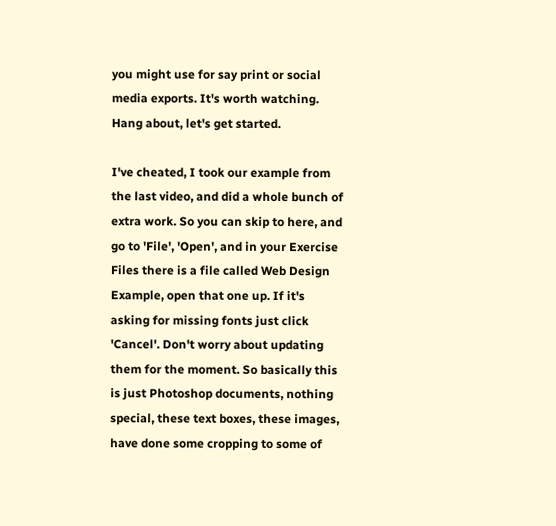you might use for say print or social media exports. It's worth watching. Hang about, let's get started.

I've cheated, I took our example from the last video, and did a whole bunch of extra work. So you can skip to here, and go to 'File', 'Open', and in your Exercise Files there is a file called Web Design Example, open that one up. If it's asking for missing fonts just click 'Cancel'. Don't worry about updating them for the moment. So basically this is just Photoshop documents, nothing special, these text boxes, these images, have done some cropping to some of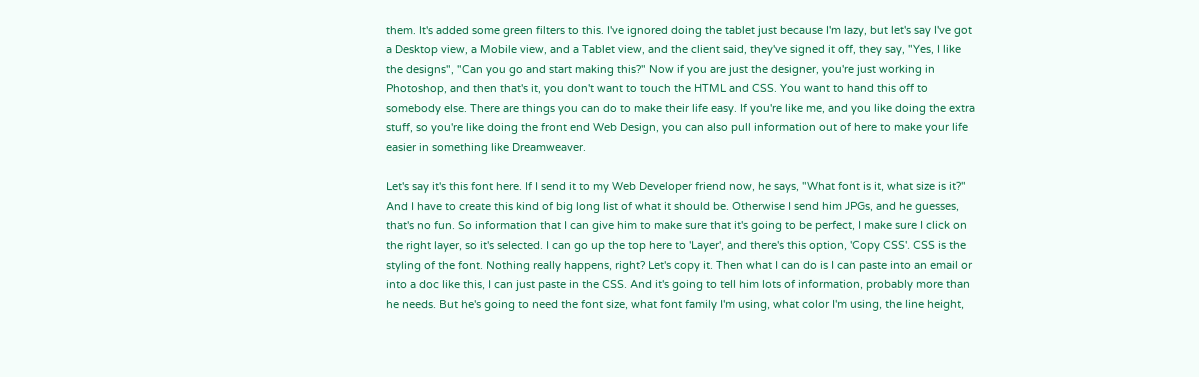them. It's added some green filters to this. I've ignored doing the tablet just because I'm lazy, but let's say I've got a Desktop view, a Mobile view, and a Tablet view, and the client said, they've signed it off, they say, "Yes, I like the designs", "Can you go and start making this?" Now if you are just the designer, you're just working in Photoshop, and then that's it, you don't want to touch the HTML and CSS. You want to hand this off to somebody else. There are things you can do to make their life easy. If you're like me, and you like doing the extra stuff, so you're like doing the front end Web Design, you can also pull information out of here to make your life easier in something like Dreamweaver.

Let's say it's this font here. If I send it to my Web Developer friend now, he says, "What font is it, what size is it?" And I have to create this kind of big long list of what it should be. Otherwise I send him JPGs, and he guesses, that's no fun. So information that I can give him to make sure that it's going to be perfect, I make sure I click on the right layer, so it's selected. I can go up the top here to 'Layer', and there's this option, 'Copy CSS'. CSS is the styling of the font. Nothing really happens, right? Let's copy it. Then what I can do is I can paste into an email or into a doc like this, I can just paste in the CSS. And it's going to tell him lots of information, probably more than he needs. But he's going to need the font size, what font family I'm using, what color I'm using, the line height,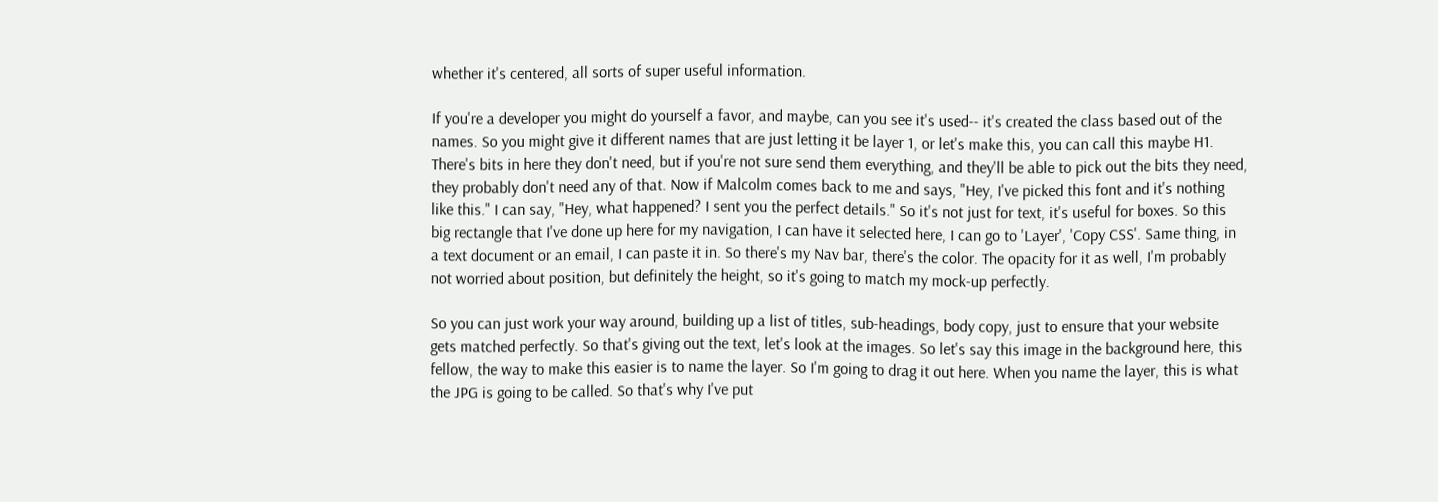whether it's centered, all sorts of super useful information.

If you're a developer you might do yourself a favor, and maybe, can you see it's used-- it's created the class based out of the names. So you might give it different names that are just letting it be layer 1, or let's make this, you can call this maybe H1. There's bits in here they don't need, but if you're not sure send them everything, and they'll be able to pick out the bits they need, they probably don't need any of that. Now if Malcolm comes back to me and says, "Hey, I've picked this font and it's nothing like this." I can say, "Hey, what happened? I sent you the perfect details." So it's not just for text, it's useful for boxes. So this big rectangle that I've done up here for my navigation, I can have it selected here, I can go to 'Layer', 'Copy CSS'. Same thing, in a text document or an email, I can paste it in. So there's my Nav bar, there's the color. The opacity for it as well, I'm probably not worried about position, but definitely the height, so it's going to match my mock-up perfectly.

So you can just work your way around, building up a list of titles, sub-headings, body copy, just to ensure that your website gets matched perfectly. So that's giving out the text, let's look at the images. So let's say this image in the background here, this fellow, the way to make this easier is to name the layer. So I'm going to drag it out here. When you name the layer, this is what the JPG is going to be called. So that's why I've put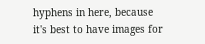hyphens in here, because it's best to have images for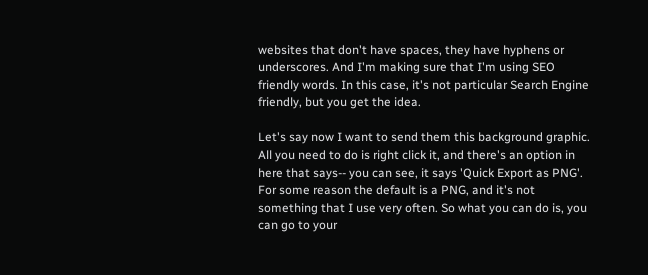websites that don't have spaces, they have hyphens or underscores. And I'm making sure that I'm using SEO friendly words. In this case, it's not particular Search Engine friendly, but you get the idea.

Let's say now I want to send them this background graphic. All you need to do is right click it, and there's an option in here that says-- you can see, it says 'Quick Export as PNG'. For some reason the default is a PNG, and it's not something that I use very often. So what you can do is, you can go to your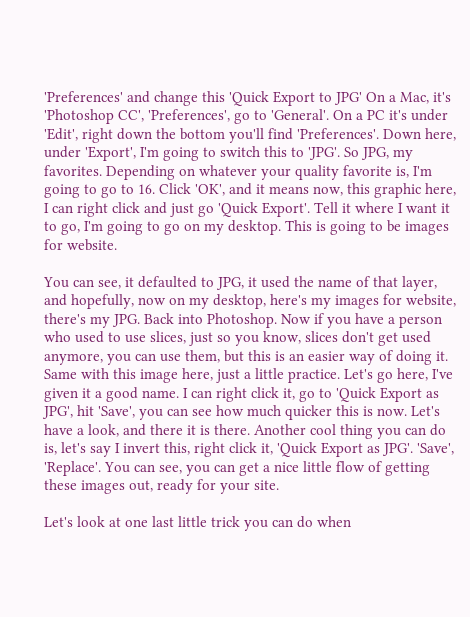'Preferences' and change this 'Quick Export to JPG' On a Mac, it's 'Photoshop CC', 'Preferences', go to 'General'. On a PC it's under 'Edit', right down the bottom you'll find 'Preferences'. Down here, under 'Export', I'm going to switch this to 'JPG'. So JPG, my favorites. Depending on whatever your quality favorite is, I'm going to go to 16. Click 'OK', and it means now, this graphic here, I can right click and just go 'Quick Export'. Tell it where I want it to go, I'm going to go on my desktop. This is going to be images for website.

You can see, it defaulted to JPG, it used the name of that layer, and hopefully, now on my desktop, here's my images for website, there's my JPG. Back into Photoshop. Now if you have a person who used to use slices, just so you know, slices don't get used anymore, you can use them, but this is an easier way of doing it. Same with this image here, just a little practice. Let's go here, I've given it a good name. I can right click it, go to 'Quick Export as JPG', hit 'Save', you can see how much quicker this is now. Let's have a look, and there it is there. Another cool thing you can do is, let's say I invert this, right click it, 'Quick Export as JPG'. 'Save', 'Replace'. You can see, you can get a nice little flow of getting these images out, ready for your site.

Let's look at one last little trick you can do when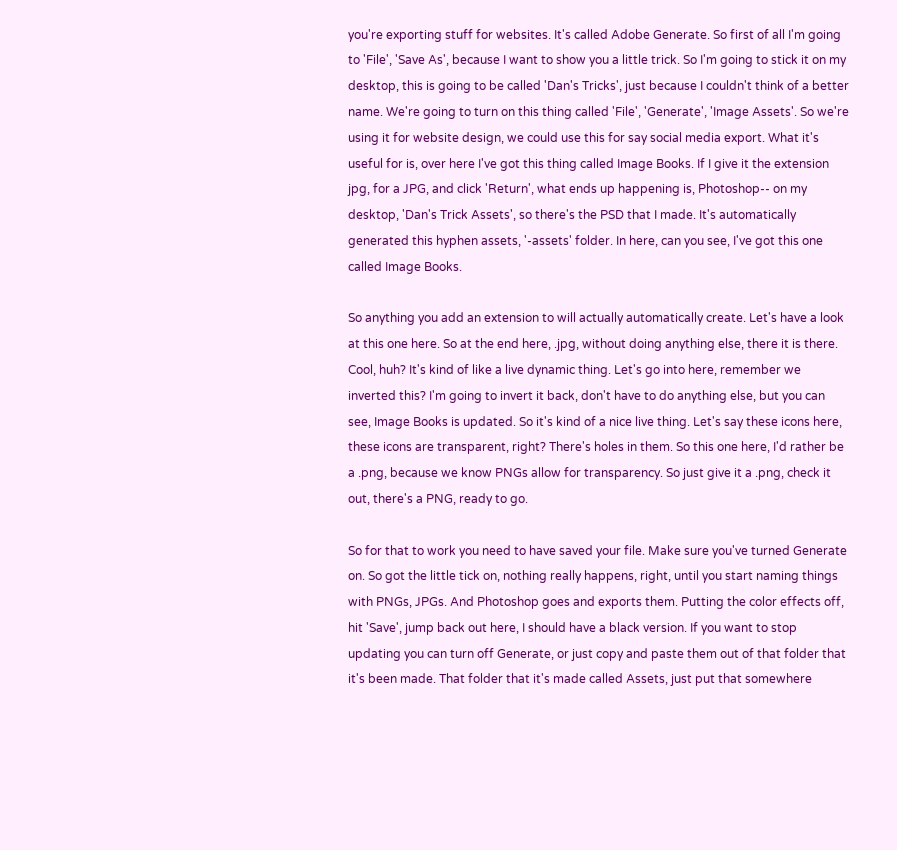you're exporting stuff for websites. It's called Adobe Generate. So first of all I'm going to 'File', 'Save As', because I want to show you a little trick. So I'm going to stick it on my desktop, this is going to be called 'Dan's Tricks', just because I couldn't think of a better name. We're going to turn on this thing called 'File', 'Generate', 'Image Assets'. So we're using it for website design, we could use this for say social media export. What it's useful for is, over here I've got this thing called Image Books. If I give it the extension jpg, for a JPG, and click 'Return', what ends up happening is, Photoshop-- on my desktop, 'Dan's Trick Assets', so there's the PSD that I made. It's automatically generated this hyphen assets, '-assets' folder. In here, can you see, I've got this one called Image Books.

So anything you add an extension to will actually automatically create. Let's have a look at this one here. So at the end here, .jpg, without doing anything else, there it is there. Cool, huh? It's kind of like a live dynamic thing. Let's go into here, remember we inverted this? I'm going to invert it back, don't have to do anything else, but you can see, Image Books is updated. So it's kind of a nice live thing. Let's say these icons here, these icons are transparent, right? There's holes in them. So this one here, I'd rather be a .png, because we know PNGs allow for transparency. So just give it a .png, check it out, there's a PNG, ready to go.

So for that to work you need to have saved your file. Make sure you've turned Generate on. So got the little tick on, nothing really happens, right, until you start naming things with PNGs, JPGs. And Photoshop goes and exports them. Putting the color effects off, hit 'Save', jump back out here, I should have a black version. If you want to stop updating you can turn off Generate, or just copy and paste them out of that folder that it's been made. That folder that it's made called Assets, just put that somewhere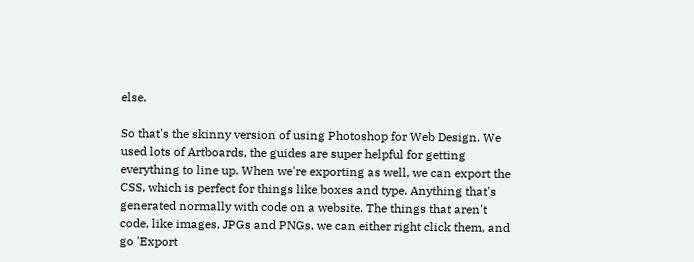else.

So that's the skinny version of using Photoshop for Web Design. We used lots of Artboards, the guides are super helpful for getting everything to line up. When we're exporting as well, we can export the CSS, which is perfect for things like boxes and type. Anything that's generated normally with code on a website. The things that aren't code, like images, JPGs and PNGs, we can either right click them, and go 'Export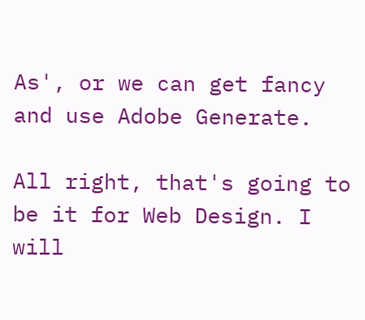As', or we can get fancy and use Adobe Generate.

All right, that's going to be it for Web Design. I will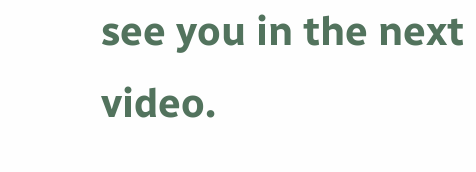see you in the next video.